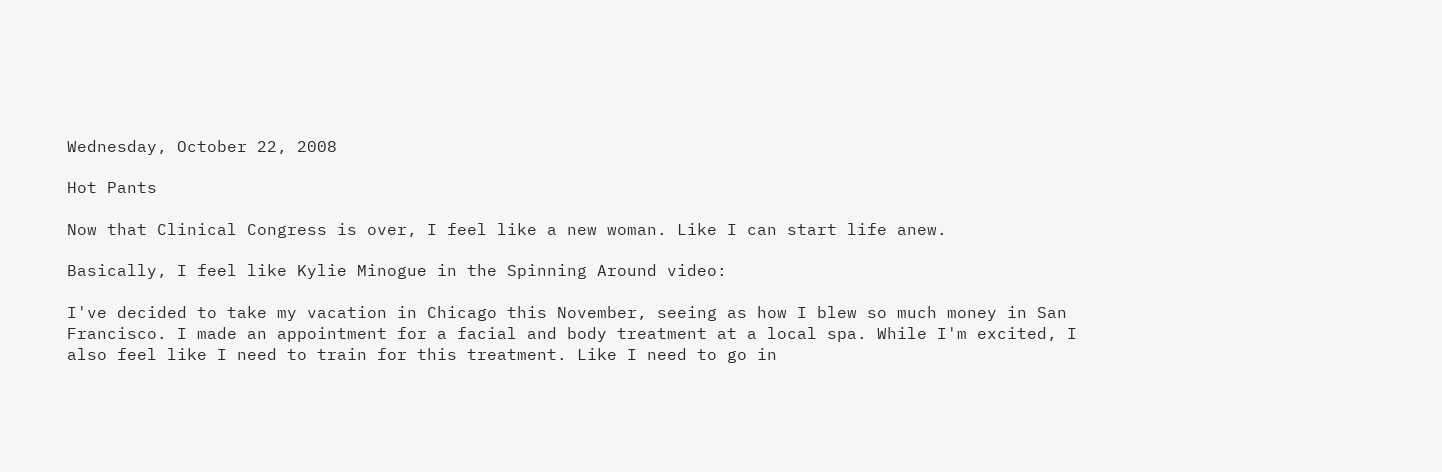Wednesday, October 22, 2008

Hot Pants

Now that Clinical Congress is over, I feel like a new woman. Like I can start life anew.

Basically, I feel like Kylie Minogue in the Spinning Around video:

I've decided to take my vacation in Chicago this November, seeing as how I blew so much money in San Francisco. I made an appointment for a facial and body treatment at a local spa. While I'm excited, I also feel like I need to train for this treatment. Like I need to go in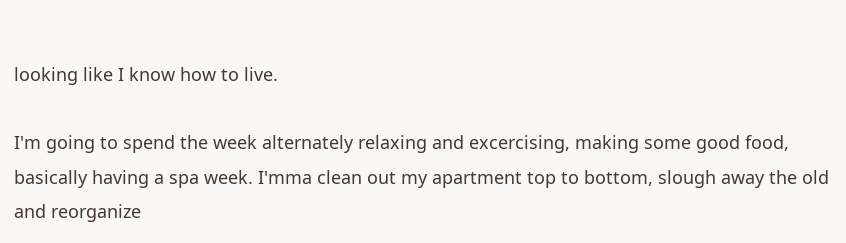looking like I know how to live.

I'm going to spend the week alternately relaxing and excercising, making some good food, basically having a spa week. I'mma clean out my apartment top to bottom, slough away the old and reorganize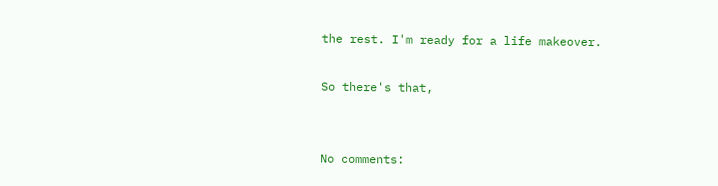the rest. I'm ready for a life makeover.

So there's that,


No comments: